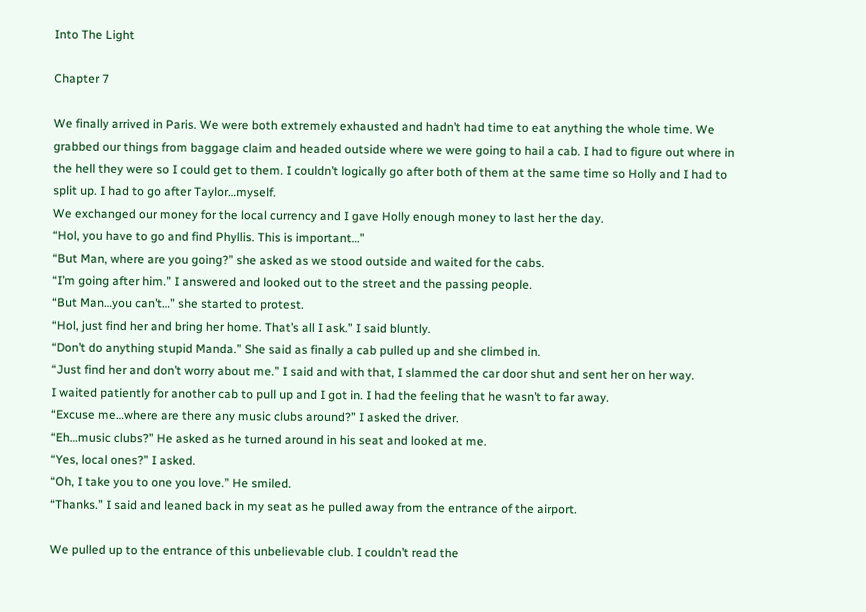Into The Light

Chapter 7

We finally arrived in Paris. We were both extremely exhausted and hadn’t had time to eat anything the whole time. We grabbed our things from baggage claim and headed outside where we were going to hail a cab. I had to figure out where in the hell they were so I could get to them. I couldn’t logically go after both of them at the same time so Holly and I had to split up. I had to go after Taylor…myself.
We exchanged our money for the local currency and I gave Holly enough money to last her the day.
“Hol, you have to go and find Phyllis. This is important…”
“But Man, where are you going?” she asked as we stood outside and waited for the cabs.
“I’m going after him.” I answered and looked out to the street and the passing people.
“But Man…you can’t…” she started to protest.
“Hol, just find her and bring her home. That’s all I ask.” I said bluntly.
“Don’t do anything stupid Manda.” She said as finally a cab pulled up and she climbed in.
“Just find her and don’t worry about me.” I said and with that, I slammed the car door shut and sent her on her way.
I waited patiently for another cab to pull up and I got in. I had the feeling that he wasn’t to far away.
“Excuse me…where are there any music clubs around?” I asked the driver.
“Eh…music clubs?” He asked as he turned around in his seat and looked at me.
“Yes, local ones?” I asked.
“Oh, I take you to one you love.” He smiled.
“Thanks.” I said and leaned back in my seat as he pulled away from the entrance of the airport.

We pulled up to the entrance of this unbelievable club. I couldn’t read the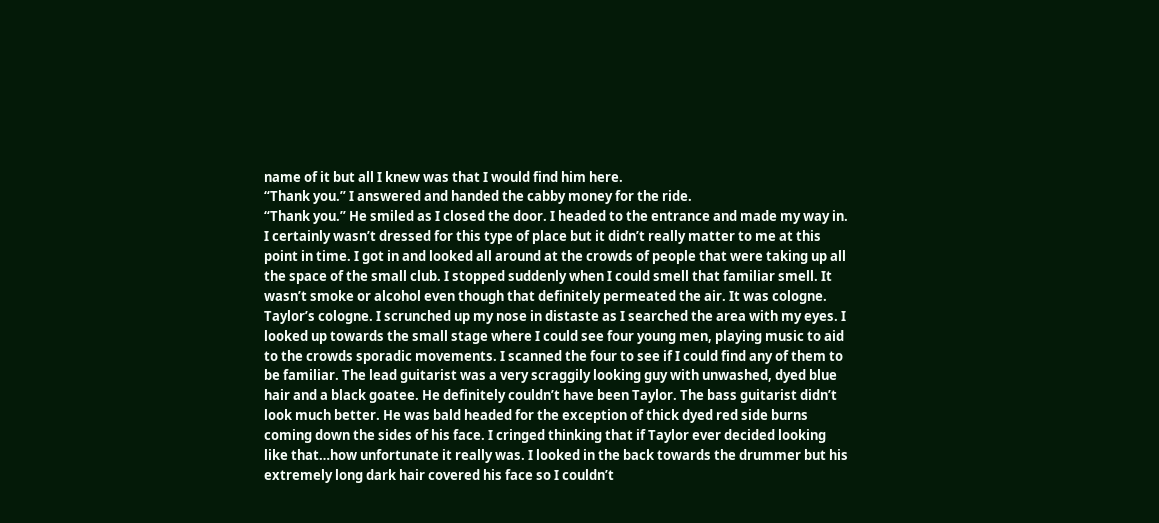name of it but all I knew was that I would find him here.
“Thank you.” I answered and handed the cabby money for the ride.
“Thank you.” He smiled as I closed the door. I headed to the entrance and made my way in. I certainly wasn’t dressed for this type of place but it didn’t really matter to me at this point in time. I got in and looked all around at the crowds of people that were taking up all the space of the small club. I stopped suddenly when I could smell that familiar smell. It wasn’t smoke or alcohol even though that definitely permeated the air. It was cologne. Taylor’s cologne. I scrunched up my nose in distaste as I searched the area with my eyes. I looked up towards the small stage where I could see four young men, playing music to aid to the crowds sporadic movements. I scanned the four to see if I could find any of them to be familiar. The lead guitarist was a very scraggily looking guy with unwashed, dyed blue hair and a black goatee. He definitely couldn’t have been Taylor. The bass guitarist didn’t look much better. He was bald headed for the exception of thick dyed red side burns coming down the sides of his face. I cringed thinking that if Taylor ever decided looking like that…how unfortunate it really was. I looked in the back towards the drummer but his extremely long dark hair covered his face so I couldn’t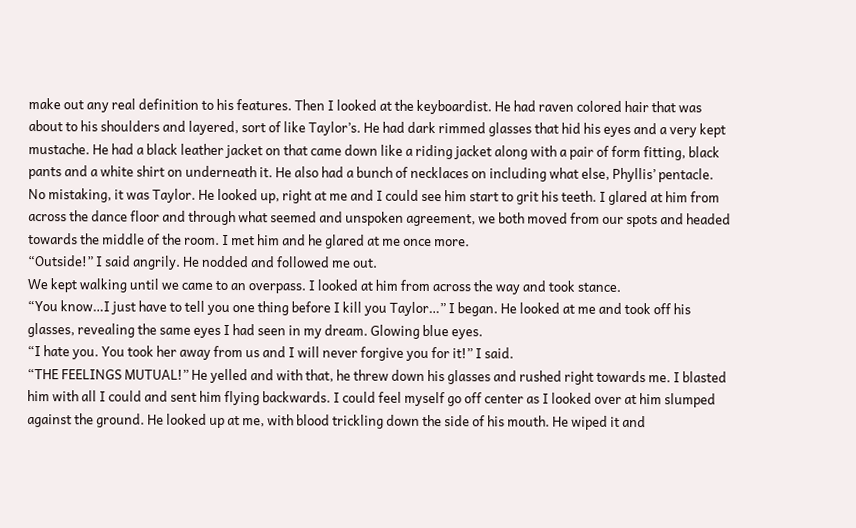make out any real definition to his features. Then I looked at the keyboardist. He had raven colored hair that was about to his shoulders and layered, sort of like Taylor’s. He had dark rimmed glasses that hid his eyes and a very kept mustache. He had a black leather jacket on that came down like a riding jacket along with a pair of form fitting, black pants and a white shirt on underneath it. He also had a bunch of necklaces on including what else, Phyllis’ pentacle. No mistaking, it was Taylor. He looked up, right at me and I could see him start to grit his teeth. I glared at him from across the dance floor and through what seemed and unspoken agreement, we both moved from our spots and headed towards the middle of the room. I met him and he glared at me once more.
“Outside!” I said angrily. He nodded and followed me out.
We kept walking until we came to an overpass. I looked at him from across the way and took stance.
“You know…I just have to tell you one thing before I kill you Taylor…” I began. He looked at me and took off his glasses, revealing the same eyes I had seen in my dream. Glowing blue eyes.
“I hate you. You took her away from us and I will never forgive you for it!” I said.
“THE FEELINGS MUTUAL!” He yelled and with that, he threw down his glasses and rushed right towards me. I blasted him with all I could and sent him flying backwards. I could feel myself go off center as I looked over at him slumped against the ground. He looked up at me, with blood trickling down the side of his mouth. He wiped it and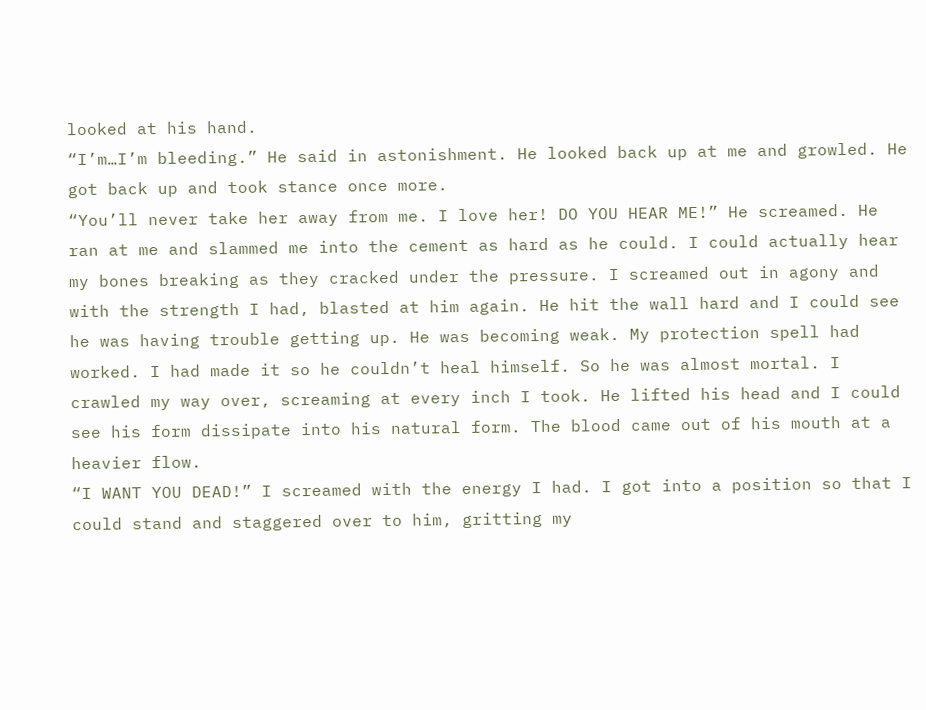looked at his hand.
“I’m…I’m bleeding.” He said in astonishment. He looked back up at me and growled. He got back up and took stance once more.
“You’ll never take her away from me. I love her! DO YOU HEAR ME!” He screamed. He ran at me and slammed me into the cement as hard as he could. I could actually hear my bones breaking as they cracked under the pressure. I screamed out in agony and with the strength I had, blasted at him again. He hit the wall hard and I could see he was having trouble getting up. He was becoming weak. My protection spell had worked. I had made it so he couldn’t heal himself. So he was almost mortal. I crawled my way over, screaming at every inch I took. He lifted his head and I could see his form dissipate into his natural form. The blood came out of his mouth at a heavier flow.
“I WANT YOU DEAD!” I screamed with the energy I had. I got into a position so that I could stand and staggered over to him, gritting my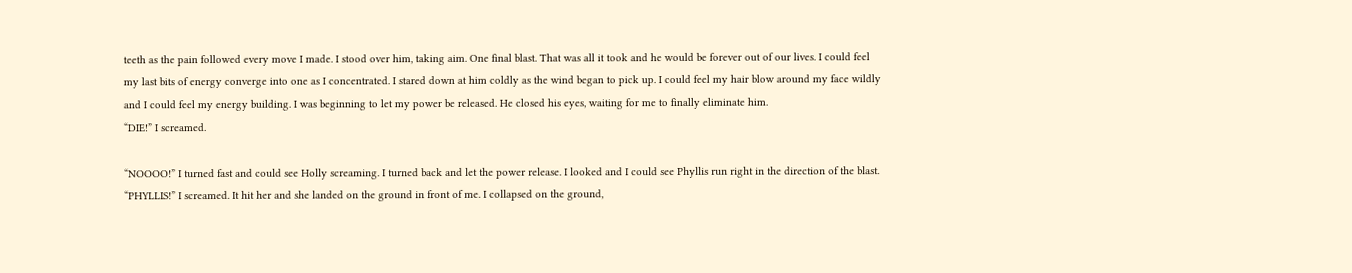teeth as the pain followed every move I made. I stood over him, taking aim. One final blast. That was all it took and he would be forever out of our lives. I could feel my last bits of energy converge into one as I concentrated. I stared down at him coldly as the wind began to pick up. I could feel my hair blow around my face wildly and I could feel my energy building. I was beginning to let my power be released. He closed his eyes, waiting for me to finally eliminate him.
“DIE!” I screamed.

“NOOOO!” I turned fast and could see Holly screaming. I turned back and let the power release. I looked and I could see Phyllis run right in the direction of the blast.
“PHYLLIS!” I screamed. It hit her and she landed on the ground in front of me. I collapsed on the ground,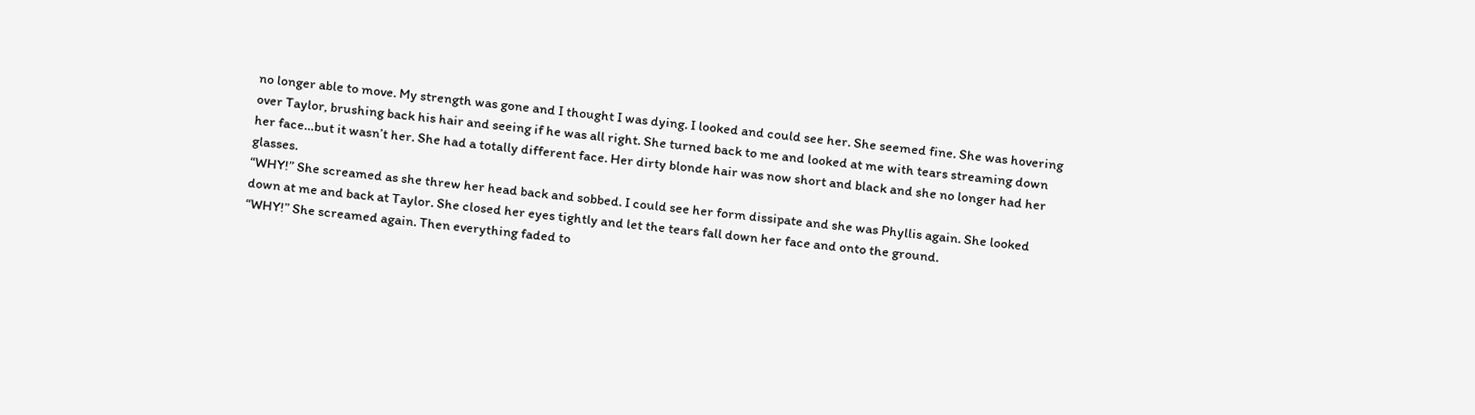no longer able to move. My strength was gone and I thought I was dying. I looked and could see her. She seemed fine. She was hovering over Taylor, brushing back his hair and seeing if he was all right. She turned back to me and looked at me with tears streaming down her face…but it wasn’t her. She had a totally different face. Her dirty blonde hair was now short and black and she no longer had her glasses.
“WHY!” She screamed as she threw her head back and sobbed. I could see her form dissipate and she was Phyllis again. She looked down at me and back at Taylor. She closed her eyes tightly and let the tears fall down her face and onto the ground.
“WHY!” She screamed again. Then everything faded to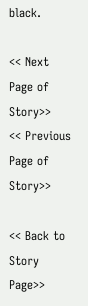black.

<< Next Page of Story>>
<< Previous Page of Story>>

<< Back to Story Page>>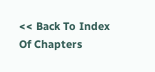<< Back To Index Of Chapters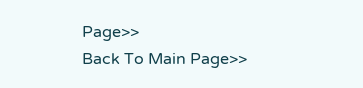Page>>
Back To Main Page>>